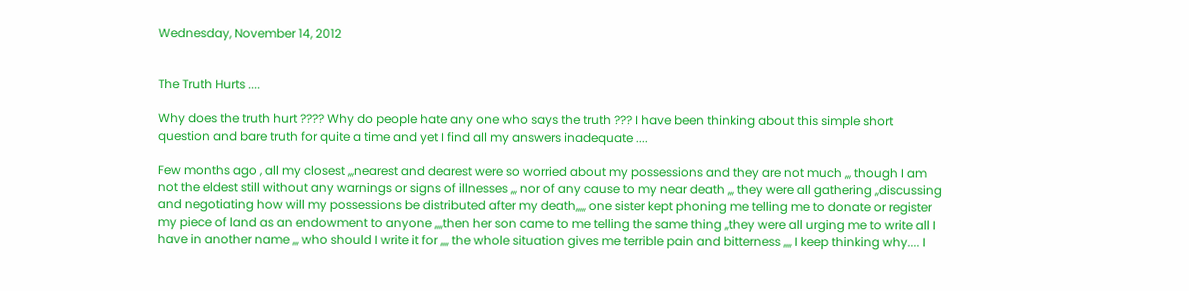Wednesday, November 14, 2012


The Truth Hurts ....

Why does the truth hurt ???? Why do people hate any one who says the truth ??? I have been thinking about this simple short question and bare truth for quite a time and yet I find all my answers inadequate ....

Few months ago , all my closest ,,,nearest and dearest were so worried about my possessions and they are not much ,,, though I am not the eldest still without any warnings or signs of illnesses ,,, nor of any cause to my near death ,,, they were all gathering ,,discussing and negotiating how will my possessions be distributed after my death,,,,, one sister kept phoning me telling me to donate or register my piece of land as an endowment to anyone ,,,,then her son came to me telling the same thing ,,they were all urging me to write all I have in another name ,,, who should I write it for ,,,, the whole situation gives me terrible pain and bitterness ,,,, I keep thinking why.... I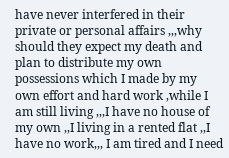have never interfered in their private or personal affairs ,,,why should they expect my death and plan to distribute my own possessions which I made by my own effort and hard work ,while I am still living ,,,I have no house of my own ,,I living in a rented flat ,,I have no work,,, I am tired and I need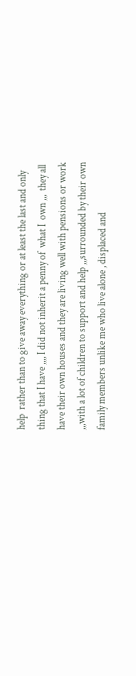help  rather than to give away everything or at least the last and only thing that I have ,,,, I did not inherit a penny of  what I  own ,,,  they all have their own houses and they are living well with pensions or work ,,,with a lot of children to support and help ,,,surrounded by their own family members unlike me who live alone , displaced and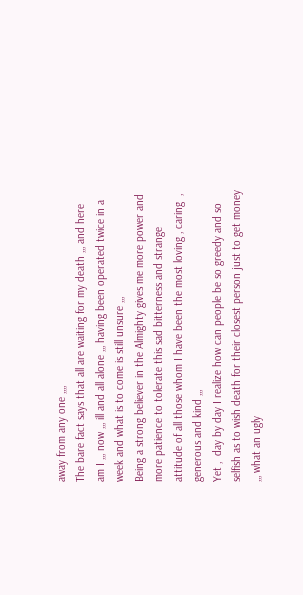away from any one ,,,,
The bare fact says that all are waiting for my death ,,, and here am I ,,, now ,,, ill and all alone ,,, having been operated twice in a week and what is to come is still unsure ,,,
Being a strong believer in the Almighty gives me more power and more patience to tolerate this sad bitterness and strange attitude of all those whom I have been the most loving , caring  , generous and kind ,,,
Yet ,  day by day I realize how can people be so greedy and so selfish as to wish death for their closest person just to get money ,,, what an ugly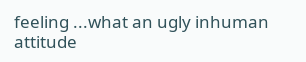feeling ...what an ugly inhuman attitude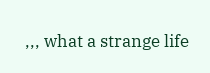,,, what a strange life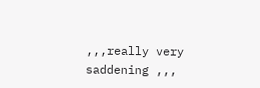,,,really very saddening ,,,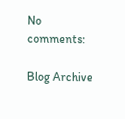No comments:

Blog Archive